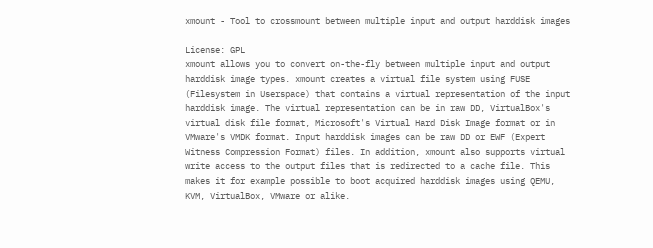xmount - Tool to crossmount between multiple input and output harddisk images

License: GPL
xmount allows you to convert on-the-fly between multiple input and output
harddisk image types. xmount creates a virtual file system using FUSE
(Filesystem in Userspace) that contains a virtual representation of the input
harddisk image. The virtual representation can be in raw DD, VirtualBox's
virtual disk file format, Microsoft's Virtual Hard Disk Image format or in
VMware's VMDK format. Input harddisk images can be raw DD or EWF (Expert
Witness Compression Format) files. In addition, xmount also supports virtual
write access to the output files that is redirected to a cache file. This
makes it for example possible to boot acquired harddisk images using QEMU,
KVM, VirtualBox, VMware or alike.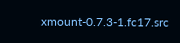xmount-0.7.3-1.fc17.src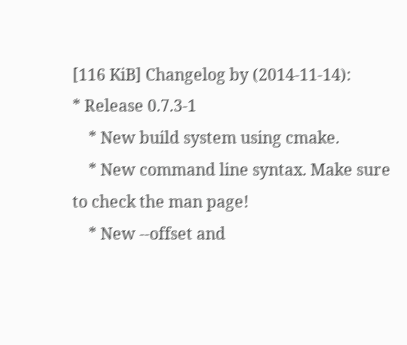[116 KiB] Changelog by (2014-11-14):
* Release 0.7.3-1
    * New build system using cmake.
    * New command line syntax. Make sure to check the man page!
    * New --offset and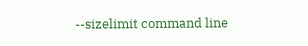--sizelimit command line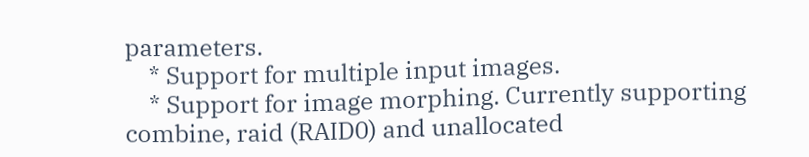parameters.
    * Support for multiple input images.
    * Support for image morphing. Currently supporting combine, raid (RAID0) and unallocated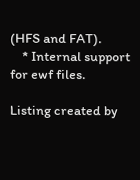(HFS and FAT).
    * Internal support for ewf files.

Listing created by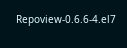Repoview-0.6.6-4.el7